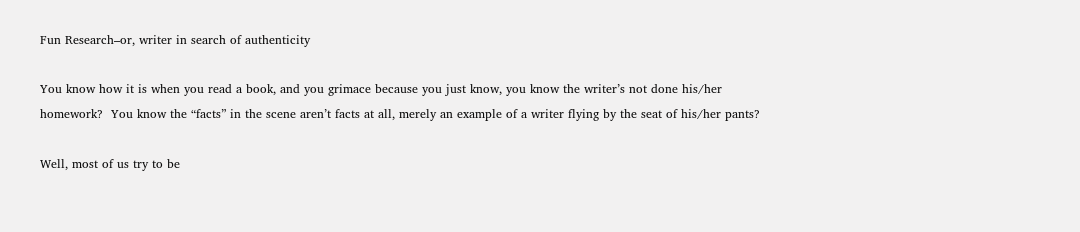Fun Research–or, writer in search of authenticity

You know how it is when you read a book, and you grimace because you just know, you know the writer’s not done his/her homework?  You know the “facts” in the scene aren’t facts at all, merely an example of a writer flying by the seat of his/her pants?

Well, most of us try to be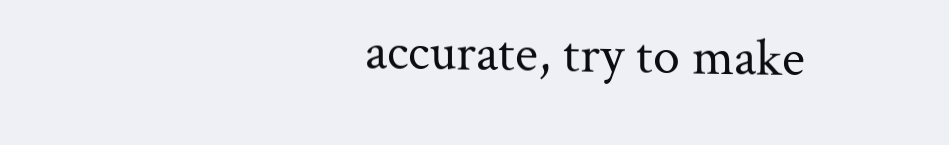accurate, try to make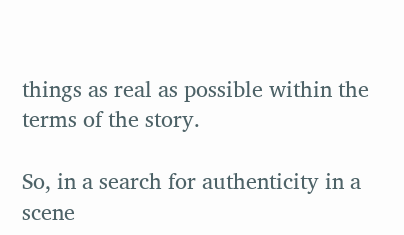things as real as possible within the terms of the story.

So, in a search for authenticity in a scene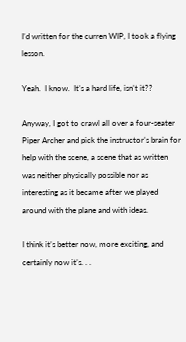I’d written for the curren WIP, I took a flying lesson.

Yeah.  I know.  It’s a hard life, isn’t it??

Anyway, I got to crawl all over a four-seater Piper Archer and pick the instructor’s brain for help with the scene, a scene that as written was neither physically possible nor as interesting as it became after we played around with the plane and with ideas.

I think it’s better now, more exciting, and certainly now it’s. . .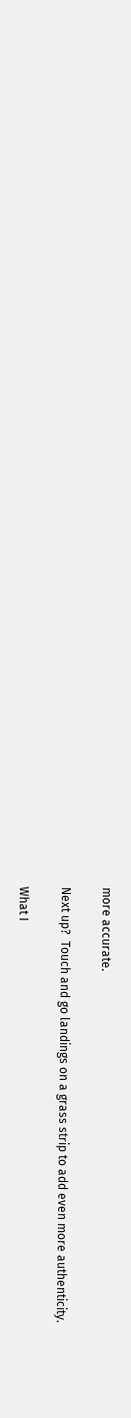more accurate.

Next up?  Touch and go landings on a grass strip to add even more authenticity.

What I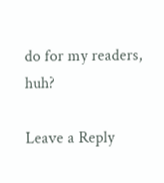do for my readers, huh?

Leave a Reply